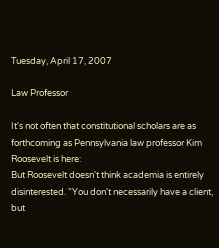Tuesday, April 17, 2007

Law Professor

It's not often that constitutional scholars are as forthcoming as Pennsylvania law professor Kim Roosevelt is here:
But Roosevelt doesn't think academia is entirely disinterested. "You don't necessarily have a client, but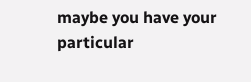maybe you have your particular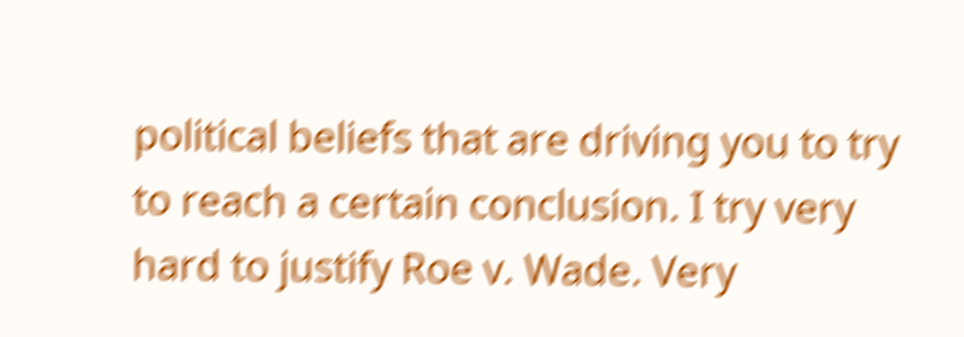political beliefs that are driving you to try to reach a certain conclusion. I try very hard to justify Roe v. Wade. Very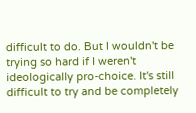difficult to do. But I wouldn't be trying so hard if I weren't ideologically pro-choice. It's still difficult to try and be completely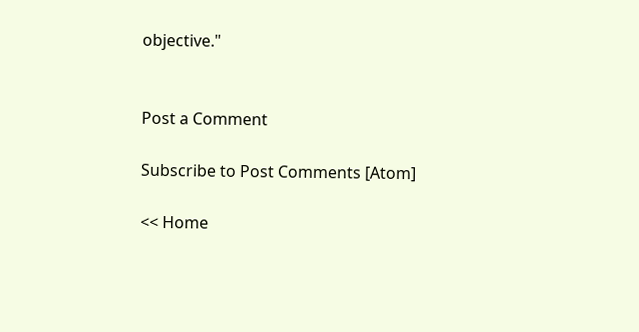objective."


Post a Comment

Subscribe to Post Comments [Atom]

<< Home